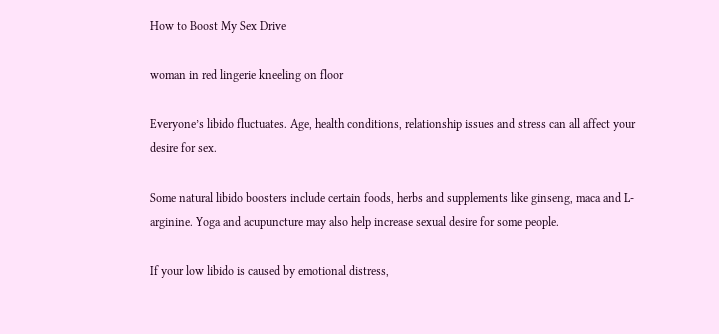How to Boost My Sex Drive

woman in red lingerie kneeling on floor

Everyone’s libido fluctuates. Age, health conditions, relationship issues and stress can all affect your desire for sex.

Some natural libido boosters include certain foods, herbs and supplements like ginseng, maca and L-arginine. Yoga and acupuncture may also help increase sexual desire for some people.

If your low libido is caused by emotional distress,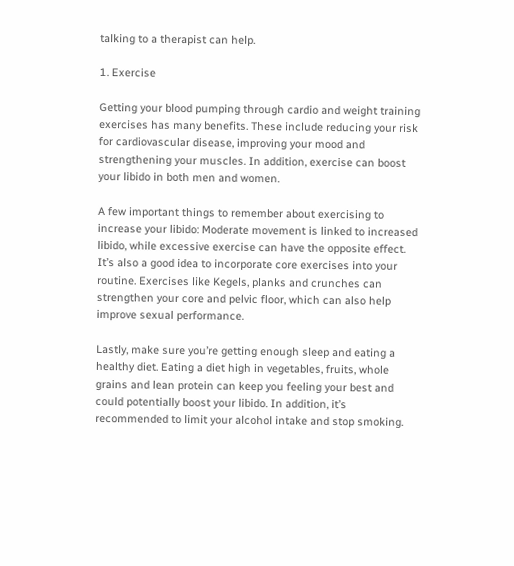talking to a therapist can help.

1. Exercise

Getting your blood pumping through cardio and weight training exercises has many benefits. These include reducing your risk for cardiovascular disease, improving your mood and strengthening your muscles. In addition, exercise can boost your libido in both men and women.

A few important things to remember about exercising to increase your libido: Moderate movement is linked to increased libido, while excessive exercise can have the opposite effect. It’s also a good idea to incorporate core exercises into your routine. Exercises like Kegels, planks and crunches can strengthen your core and pelvic floor, which can also help improve sexual performance.

Lastly, make sure you’re getting enough sleep and eating a healthy diet. Eating a diet high in vegetables, fruits, whole grains and lean protein can keep you feeling your best and could potentially boost your libido. In addition, it’s recommended to limit your alcohol intake and stop smoking.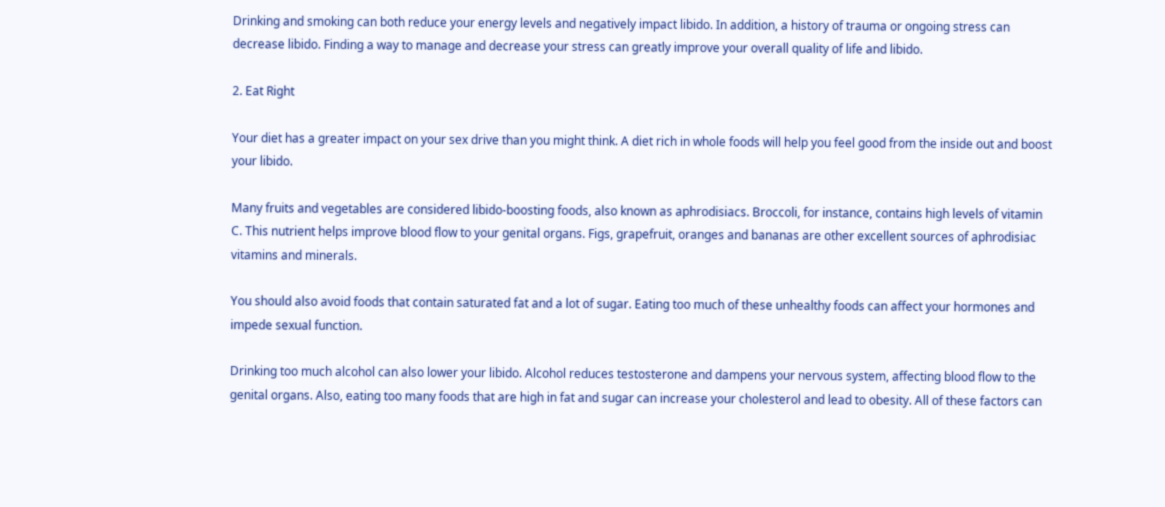Drinking and smoking can both reduce your energy levels and negatively impact libido. In addition, a history of trauma or ongoing stress can decrease libido. Finding a way to manage and decrease your stress can greatly improve your overall quality of life and libido.

2. Eat Right

Your diet has a greater impact on your sex drive than you might think. A diet rich in whole foods will help you feel good from the inside out and boost your libido.

Many fruits and vegetables are considered libido-boosting foods, also known as aphrodisiacs. Broccoli, for instance, contains high levels of vitamin C. This nutrient helps improve blood flow to your genital organs. Figs, grapefruit, oranges and bananas are other excellent sources of aphrodisiac vitamins and minerals.

You should also avoid foods that contain saturated fat and a lot of sugar. Eating too much of these unhealthy foods can affect your hormones and impede sexual function.

Drinking too much alcohol can also lower your libido. Alcohol reduces testosterone and dampens your nervous system, affecting blood flow to the genital organs. Also, eating too many foods that are high in fat and sugar can increase your cholesterol and lead to obesity. All of these factors can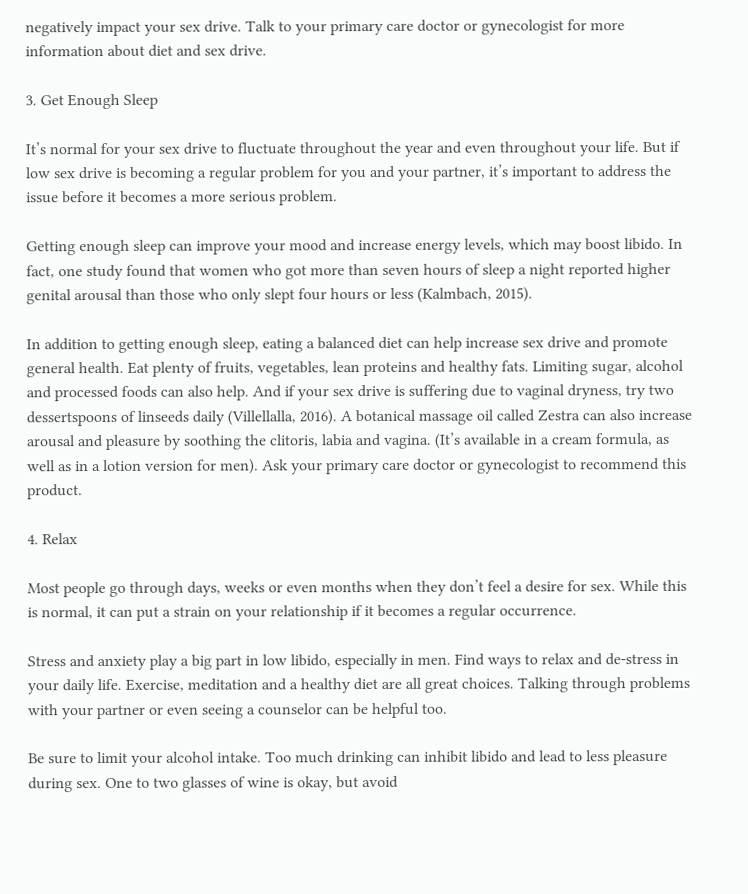negatively impact your sex drive. Talk to your primary care doctor or gynecologist for more information about diet and sex drive.

3. Get Enough Sleep

It’s normal for your sex drive to fluctuate throughout the year and even throughout your life. But if low sex drive is becoming a regular problem for you and your partner, it’s important to address the issue before it becomes a more serious problem.

Getting enough sleep can improve your mood and increase energy levels, which may boost libido. In fact, one study found that women who got more than seven hours of sleep a night reported higher genital arousal than those who only slept four hours or less (Kalmbach, 2015).

In addition to getting enough sleep, eating a balanced diet can help increase sex drive and promote general health. Eat plenty of fruits, vegetables, lean proteins and healthy fats. Limiting sugar, alcohol and processed foods can also help. And if your sex drive is suffering due to vaginal dryness, try two dessertspoons of linseeds daily (Villellalla, 2016). A botanical massage oil called Zestra can also increase arousal and pleasure by soothing the clitoris, labia and vagina. (It’s available in a cream formula, as well as in a lotion version for men). Ask your primary care doctor or gynecologist to recommend this product.

4. Relax

Most people go through days, weeks or even months when they don’t feel a desire for sex. While this is normal, it can put a strain on your relationship if it becomes a regular occurrence.

Stress and anxiety play a big part in low libido, especially in men. Find ways to relax and de-stress in your daily life. Exercise, meditation and a healthy diet are all great choices. Talking through problems with your partner or even seeing a counselor can be helpful too.

Be sure to limit your alcohol intake. Too much drinking can inhibit libido and lead to less pleasure during sex. One to two glasses of wine is okay, but avoid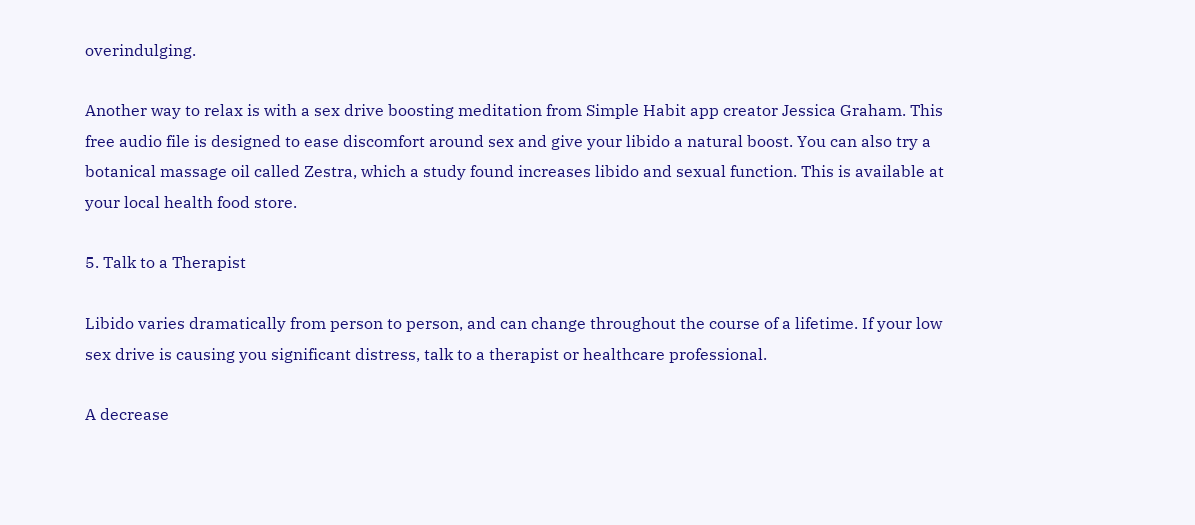overindulging.

Another way to relax is with a sex drive boosting meditation from Simple Habit app creator Jessica Graham. This free audio file is designed to ease discomfort around sex and give your libido a natural boost. You can also try a botanical massage oil called Zestra, which a study found increases libido and sexual function. This is available at your local health food store.

5. Talk to a Therapist

Libido varies dramatically from person to person, and can change throughout the course of a lifetime. If your low sex drive is causing you significant distress, talk to a therapist or healthcare professional.

A decrease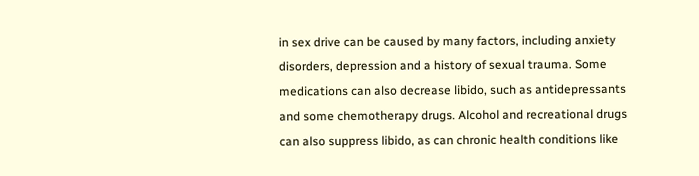in sex drive can be caused by many factors, including anxiety disorders, depression and a history of sexual trauma. Some medications can also decrease libido, such as antidepressants and some chemotherapy drugs. Alcohol and recreational drugs can also suppress libido, as can chronic health conditions like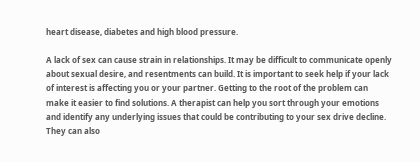heart disease, diabetes and high blood pressure.

A lack of sex can cause strain in relationships. It may be difficult to communicate openly about sexual desire, and resentments can build. It is important to seek help if your lack of interest is affecting you or your partner. Getting to the root of the problem can make it easier to find solutions. A therapist can help you sort through your emotions and identify any underlying issues that could be contributing to your sex drive decline. They can also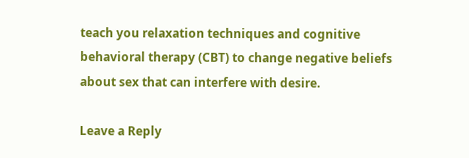teach you relaxation techniques and cognitive behavioral therapy (CBT) to change negative beliefs about sex that can interfere with desire.

Leave a Reply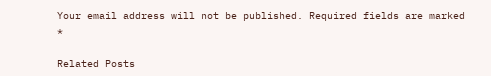Your email address will not be published. Required fields are marked *

Related Posts